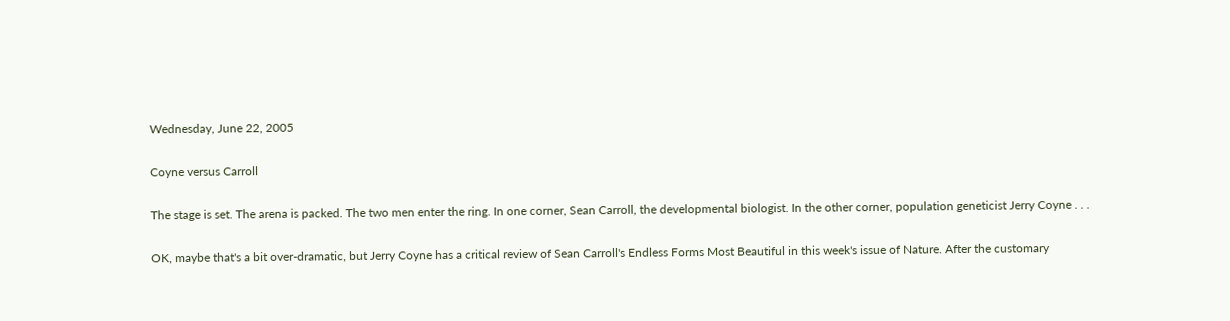Wednesday, June 22, 2005

Coyne versus Carroll

The stage is set. The arena is packed. The two men enter the ring. In one corner, Sean Carroll, the developmental biologist. In the other corner, population geneticist Jerry Coyne . . .

OK, maybe that's a bit over-dramatic, but Jerry Coyne has a critical review of Sean Carroll's Endless Forms Most Beautiful in this week's issue of Nature. After the customary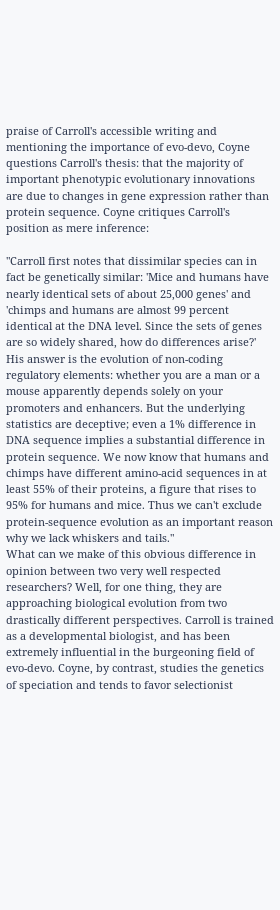praise of Carroll's accessible writing and mentioning the importance of evo-devo, Coyne questions Carroll's thesis: that the majority of important phenotypic evolutionary innovations are due to changes in gene expression rather than protein sequence. Coyne critiques Carroll's position as mere inference:

"Carroll first notes that dissimilar species can in fact be genetically similar: 'Mice and humans have nearly identical sets of about 25,000 genes' and 'chimps and humans are almost 99 percent identical at the DNA level. Since the sets of genes are so widely shared, how do differences arise?' His answer is the evolution of non-coding regulatory elements: whether you are a man or a mouse apparently depends solely on your promoters and enhancers. But the underlying statistics are deceptive; even a 1% difference in DNA sequence implies a substantial difference in protein sequence. We now know that humans and chimps have different amino-acid sequences in at least 55% of their proteins, a figure that rises to 95% for humans and mice. Thus we can't exclude protein-sequence evolution as an important reason why we lack whiskers and tails."
What can we make of this obvious difference in opinion between two very well respected researchers? Well, for one thing, they are approaching biological evolution from two drastically different perspectives. Carroll is trained as a developmental biologist, and has been extremely influential in the burgeoning field of evo-devo. Coyne, by contrast, studies the genetics of speciation and tends to favor selectionist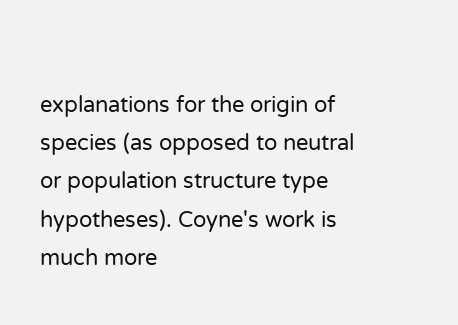explanations for the origin of species (as opposed to neutral or population structure type hypotheses). Coyne's work is much more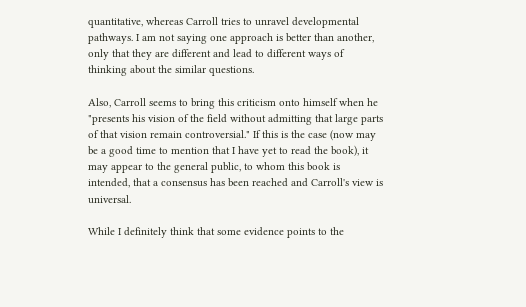quantitative, whereas Carroll tries to unravel developmental pathways. I am not saying one approach is better than another, only that they are different and lead to different ways of thinking about the similar questions.

Also, Carroll seems to bring this criticism onto himself when he "presents his vision of the field without admitting that large parts of that vision remain controversial." If this is the case (now may be a good time to mention that I have yet to read the book), it may appear to the general public, to whom this book is intended, that a consensus has been reached and Carroll's view is universal.

While I definitely think that some evidence points to the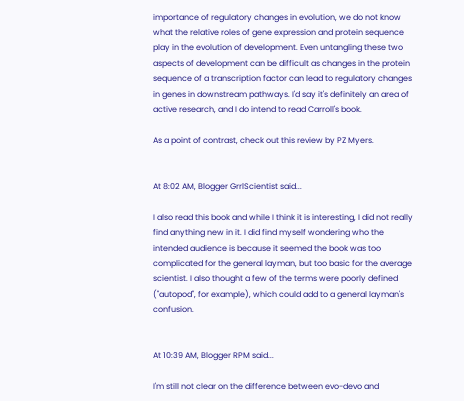importance of regulatory changes in evolution, we do not know what the relative roles of gene expression and protein sequence play in the evolution of development. Even untangling these two aspects of development can be difficult as changes in the protein sequence of a transcription factor can lead to regulatory changes in genes in downstream pathways. I'd say it's definitely an area of active research, and I do intend to read Carroll's book.

As a point of contrast, check out this review by PZ Myers.


At 8:02 AM, Blogger GrrlScientist said...

I also read this book and while I think it is interesting, I did not really find anything new in it. I did find myself wondering who the intended audience is because it seemed the book was too complicated for the general layman, but too basic for the average scientist. I also thought a few of the terms were poorly defined ("autopod", for example), which could add to a general layman's confusion.


At 10:39 AM, Blogger RPM said...

I'm still not clear on the difference between evo-devo and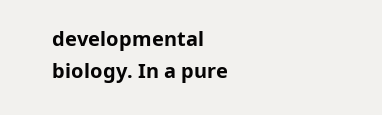developmental biology. In a pure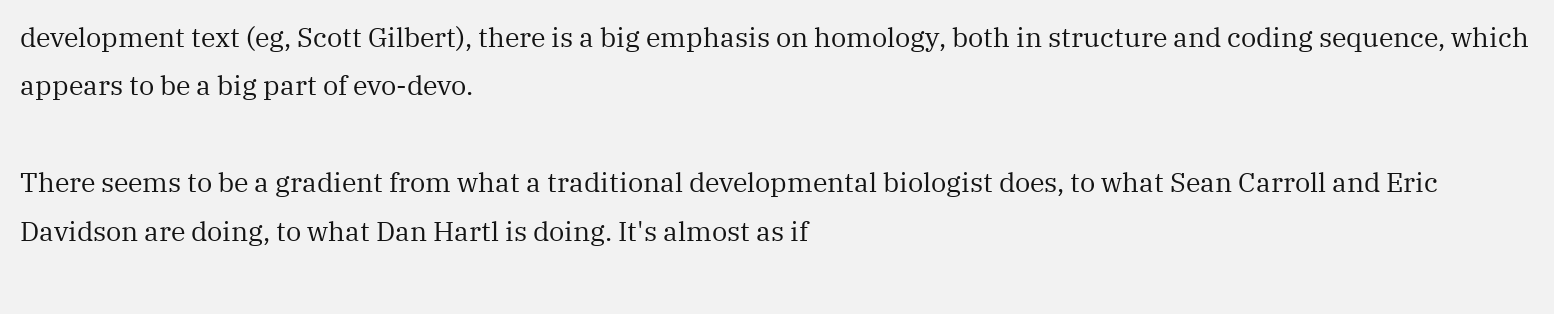development text (eg, Scott Gilbert), there is a big emphasis on homology, both in structure and coding sequence, which appears to be a big part of evo-devo.

There seems to be a gradient from what a traditional developmental biologist does, to what Sean Carroll and Eric Davidson are doing, to what Dan Hartl is doing. It's almost as if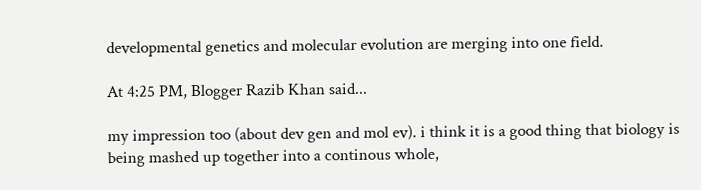developmental genetics and molecular evolution are merging into one field.

At 4:25 PM, Blogger Razib Khan said...

my impression too (about dev gen and mol ev). i think it is a good thing that biology is being mashed up together into a continous whole,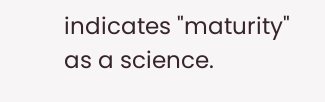indicates "maturity" as a science.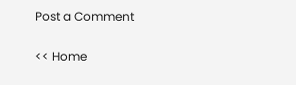Post a Comment

<< Home